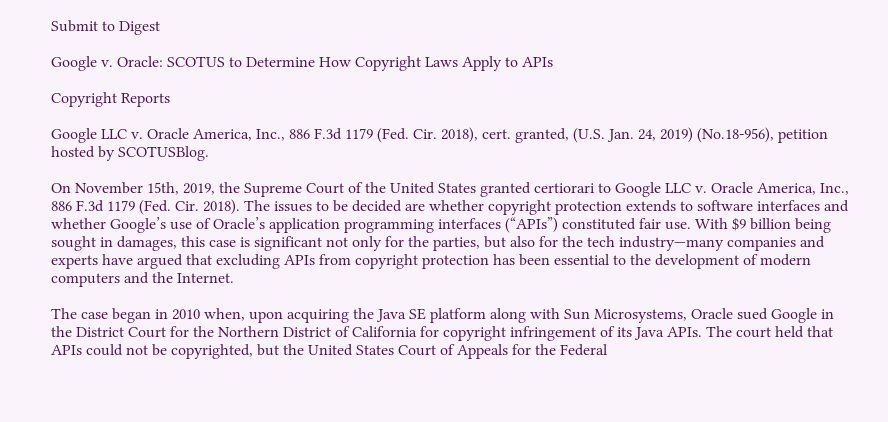Submit to Digest

Google v. Oracle: SCOTUS to Determine How Copyright Laws Apply to APIs

Copyright Reports

Google LLC v. Oracle America, Inc., 886 F.3d 1179 (Fed. Cir. 2018), cert. granted, (U.S. Jan. 24, 2019) (No.18-956), petition hosted by SCOTUSBlog.

On November 15th, 2019, the Supreme Court of the United States granted certiorari to Google LLC v. Oracle America, Inc., 886 F.3d 1179 (Fed. Cir. 2018). The issues to be decided are whether copyright protection extends to software interfaces and whether Google’s use of Oracle’s application programming interfaces (“APIs”) constituted fair use. With $9 billion being sought in damages, this case is significant not only for the parties, but also for the tech industry—many companies and experts have argued that excluding APIs from copyright protection has been essential to the development of modern computers and the Internet.

The case began in 2010 when, upon acquiring the Java SE platform along with Sun Microsystems, Oracle sued Google in the District Court for the Northern District of California for copyright infringement of its Java APIs. The court held that APIs could not be copyrighted, but the United States Court of Appeals for the Federal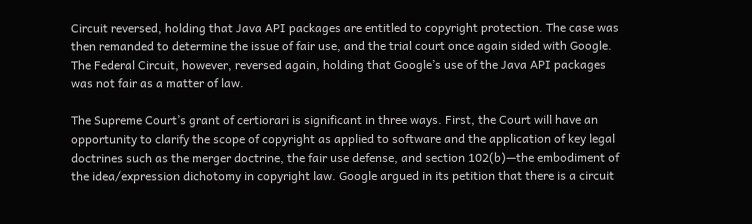Circuit reversed, holding that Java API packages are entitled to copyright protection. The case was then remanded to determine the issue of fair use, and the trial court once again sided with Google. The Federal Circuit, however, reversed again, holding that Google’s use of the Java API packages was not fair as a matter of law.

The Supreme Court’s grant of certiorari is significant in three ways. First, the Court will have an opportunity to clarify the scope of copyright as applied to software and the application of key legal doctrines such as the merger doctrine, the fair use defense, and section 102(b)—the embodiment of the idea/expression dichotomy in copyright law. Google argued in its petition that there is a circuit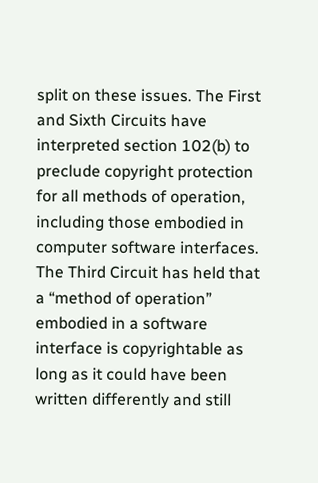split on these issues. The First and Sixth Circuits have interpreted section 102(b) to preclude copyright protection for all methods of operation, including those embodied in computer software interfaces. The Third Circuit has held that a “method of operation” embodied in a software interface is copyrightable as long as it could have been written differently and still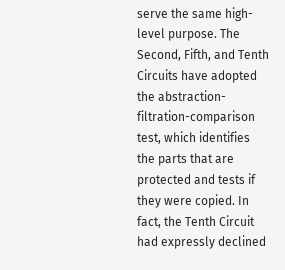serve the same high-level purpose. The Second, Fifth, and Tenth Circuits have adopted the abstraction-filtration-comparison test, which identifies the parts that are protected and tests if they were copied. In fact, the Tenth Circuit had expressly declined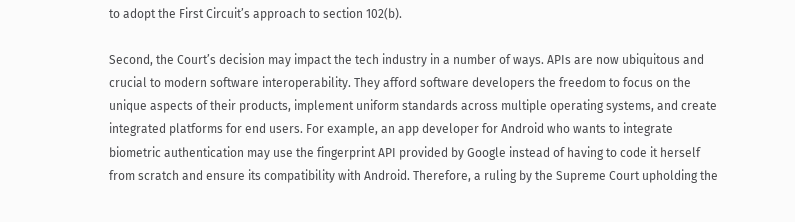to adopt the First Circuit’s approach to section 102(b).

Second, the Court’s decision may impact the tech industry in a number of ways. APIs are now ubiquitous and crucial to modern software interoperability. They afford software developers the freedom to focus on the unique aspects of their products, implement uniform standards across multiple operating systems, and create integrated platforms for end users. For example, an app developer for Android who wants to integrate biometric authentication may use the fingerprint API provided by Google instead of having to code it herself from scratch and ensure its compatibility with Android. Therefore, a ruling by the Supreme Court upholding the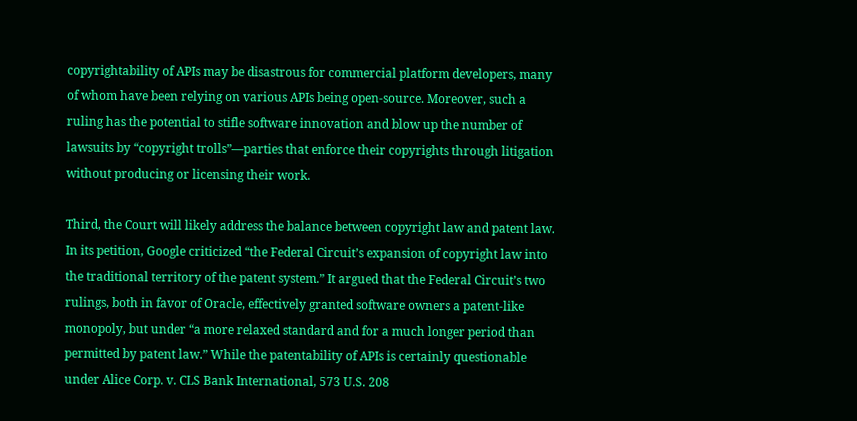copyrightability of APIs may be disastrous for commercial platform developers, many of whom have been relying on various APIs being open-source. Moreover, such a ruling has the potential to stifle software innovation and blow up the number of lawsuits by “copyright trolls”—parties that enforce their copyrights through litigation without producing or licensing their work.

Third, the Court will likely address the balance between copyright law and patent law. In its petition, Google criticized “the Federal Circuit’s expansion of copyright law into the traditional territory of the patent system.” It argued that the Federal Circuit’s two rulings, both in favor of Oracle, effectively granted software owners a patent-like monopoly, but under “a more relaxed standard and for a much longer period than permitted by patent law.” While the patentability of APIs is certainly questionable under Alice Corp. v. CLS Bank International, 573 U.S. 208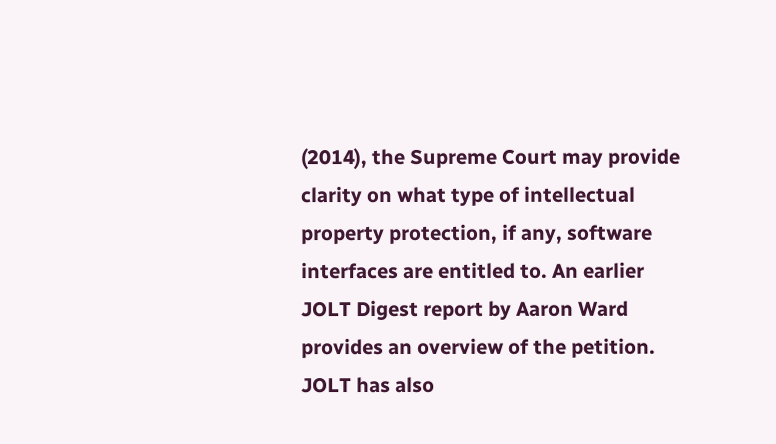(2014), the Supreme Court may provide clarity on what type of intellectual property protection, if any, software interfaces are entitled to. An earlier JOLT Digest report by Aaron Ward provides an overview of the petition. JOLT has also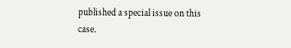published a special issue on this case.